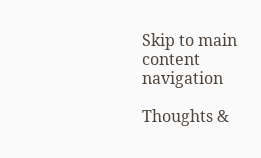Skip to main content navigation

Thoughts &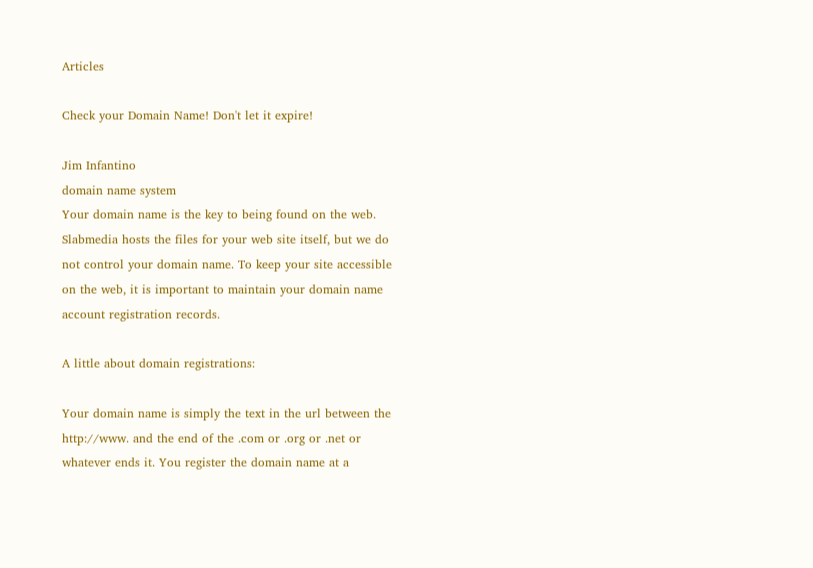Articles

Check your Domain Name! Don't let it expire!

Jim Infantino
domain name system
Your domain name is the key to being found on the web. Slabmedia hosts the files for your web site itself, but we do not control your domain name. To keep your site accessible on the web, it is important to maintain your domain name account registration records.

A little about domain registrations:

Your domain name is simply the text in the url between the http://www. and the end of the .com or .org or .net or whatever ends it. You register the domain name at a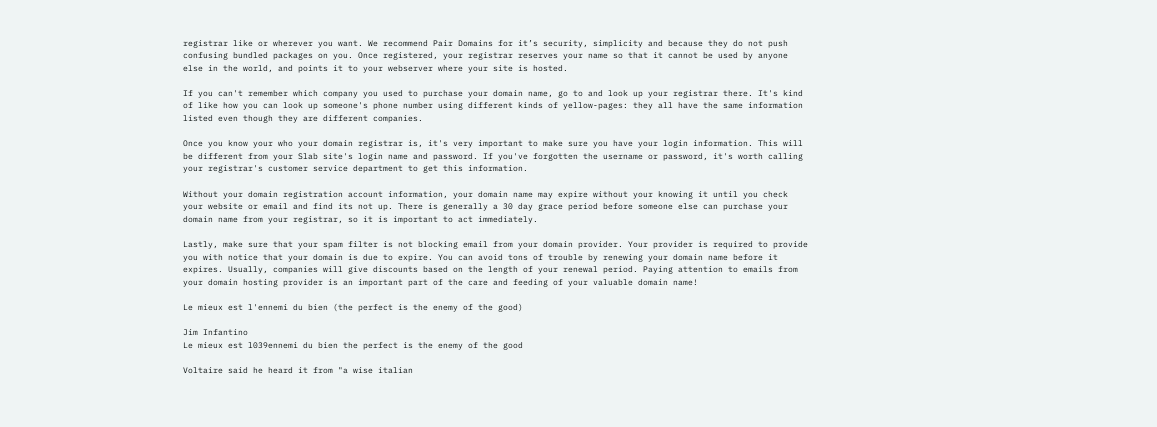registrar like or wherever you want. We recommend Pair Domains for it’s security, simplicity and because they do not push confusing bundled packages on you. Once registered, your registrar reserves your name so that it cannot be used by anyone else in the world, and points it to your webserver where your site is hosted.

If you can't remember which company you used to purchase your domain name, go to and look up your registrar there. It's kind of like how you can look up someone's phone number using different kinds of yellow-pages: they all have the same information listed even though they are different companies.

Once you know your who your domain registrar is, it's very important to make sure you have your login information. This will be different from your Slab site's login name and password. If you've forgotten the username or password, it's worth calling your registrar's customer service department to get this information.

Without your domain registration account information, your domain name may expire without your knowing it until you check your website or email and find its not up. There is generally a 30 day grace period before someone else can purchase your domain name from your registrar, so it is important to act immediately.

Lastly, make sure that your spam filter is not blocking email from your domain provider. Your provider is required to provide you with notice that your domain is due to expire. You can avoid tons of trouble by renewing your domain name before it expires. Usually, companies will give discounts based on the length of your renewal period. Paying attention to emails from your domain hosting provider is an important part of the care and feeding of your valuable domain name!

Le mieux est l'ennemi du bien (the perfect is the enemy of the good)

Jim Infantino
Le mieux est l039ennemi du bien the perfect is the enemy of the good

Voltaire said he heard it from "a wise italian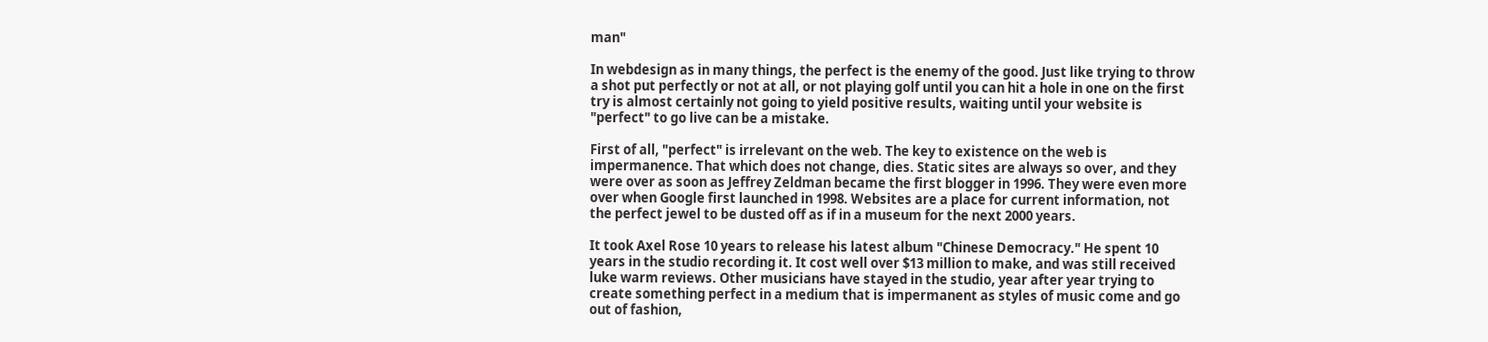man"

In webdesign as in many things, the perfect is the enemy of the good. Just like trying to throw a shot put perfectly or not at all, or not playing golf until you can hit a hole in one on the first try is almost certainly not going to yield positive results, waiting until your website is "perfect" to go live can be a mistake.

First of all, "perfect" is irrelevant on the web. The key to existence on the web is impermanence. That which does not change, dies. Static sites are always so over, and they were over as soon as Jeffrey Zeldman became the first blogger in 1996. They were even more over when Google first launched in 1998. Websites are a place for current information, not the perfect jewel to be dusted off as if in a museum for the next 2000 years.

It took Axel Rose 10 years to release his latest album "Chinese Democracy." He spent 10 years in the studio recording it. It cost well over $13 million to make, and was still received luke warm reviews. Other musicians have stayed in the studio, year after year trying to create something perfect in a medium that is impermanent as styles of music come and go out of fashion,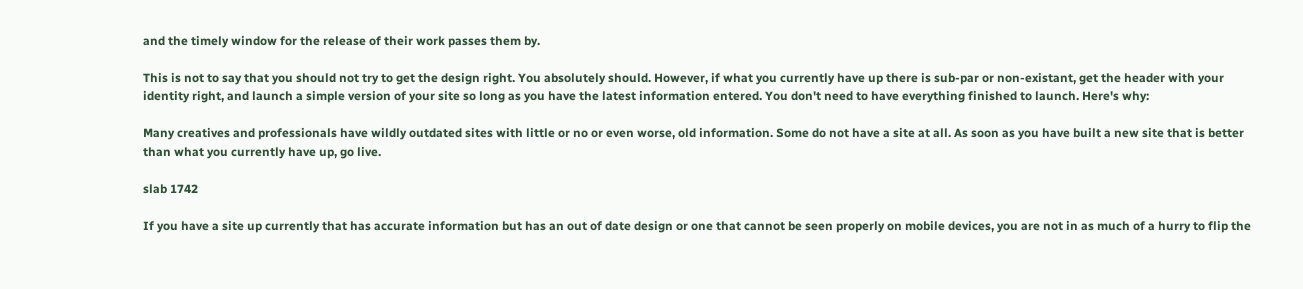and the timely window for the release of their work passes them by.

This is not to say that you should not try to get the design right. You absolutely should. However, if what you currently have up there is sub-par or non-existant, get the header with your identity right, and launch a simple version of your site so long as you have the latest information entered. You don't need to have everything finished to launch. Here's why:

Many creatives and professionals have wildly outdated sites with little or no or even worse, old information. Some do not have a site at all. As soon as you have built a new site that is better than what you currently have up, go live.

slab 1742

If you have a site up currently that has accurate information but has an out of date design or one that cannot be seen properly on mobile devices, you are not in as much of a hurry to flip the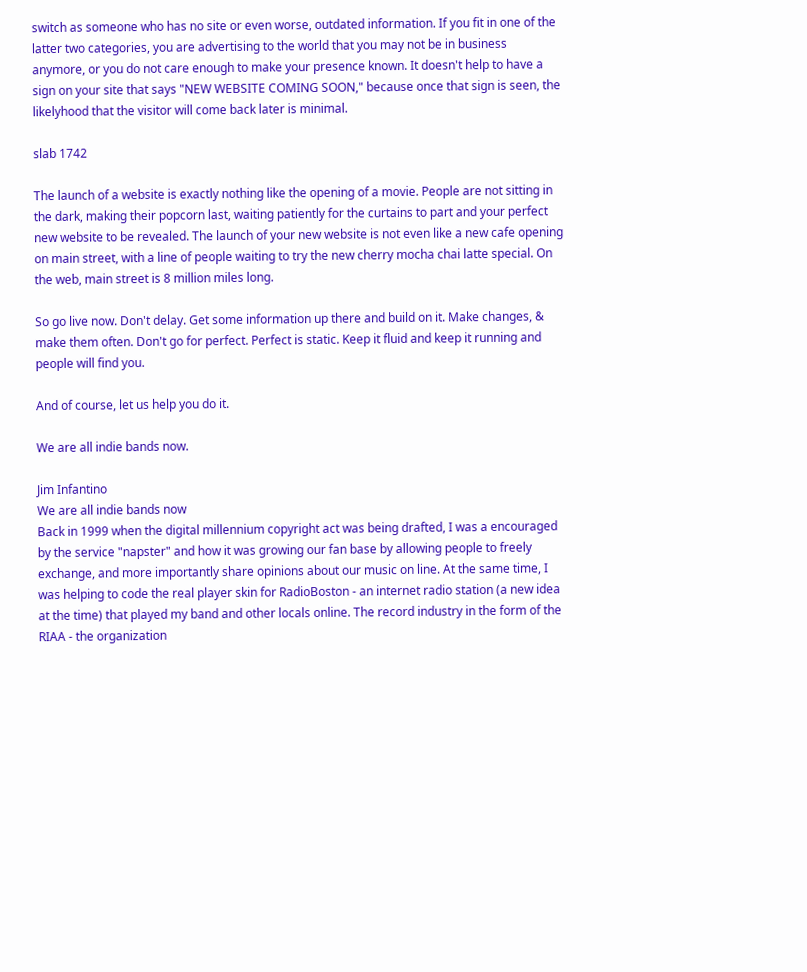switch as someone who has no site or even worse, outdated information. If you fit in one of the latter two categories, you are advertising to the world that you may not be in business anymore, or you do not care enough to make your presence known. It doesn't help to have a sign on your site that says "NEW WEBSITE COMING SOON," because once that sign is seen, the likelyhood that the visitor will come back later is minimal.

slab 1742

The launch of a website is exactly nothing like the opening of a movie. People are not sitting in the dark, making their popcorn last, waiting patiently for the curtains to part and your perfect new website to be revealed. The launch of your new website is not even like a new cafe opening on main street, with a line of people waiting to try the new cherry mocha chai latte special. On the web, main street is 8 million miles long.

So go live now. Don't delay. Get some information up there and build on it. Make changes, & make them often. Don't go for perfect. Perfect is static. Keep it fluid and keep it running and people will find you.

And of course, let us help you do it.

We are all indie bands now.

Jim Infantino
We are all indie bands now
Back in 1999 when the digital millennium copyright act was being drafted, I was a encouraged by the service "napster" and how it was growing our fan base by allowing people to freely exchange, and more importantly share opinions about our music on line. At the same time, I was helping to code the real player skin for RadioBoston - an internet radio station (a new idea at the time) that played my band and other locals online. The record industry in the form of the RIAA - the organization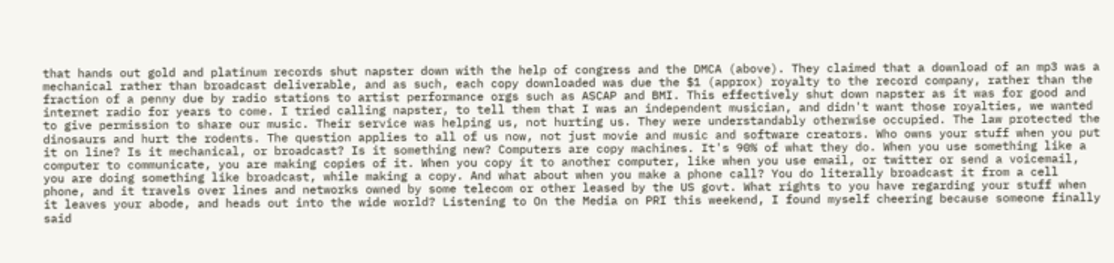that hands out gold and platinum records shut napster down with the help of congress and the DMCA (above). They claimed that a download of an mp3 was a mechanical rather than broadcast deliverable, and as such, each copy downloaded was due the $1 (approx) royalty to the record company, rather than the fraction of a penny due by radio stations to artist performance orgs such as ASCAP and BMI. This effectively shut down napster as it was for good and internet radio for years to come. I tried calling napster, to tell them that I was an independent musician, and didn't want those royalties, we wanted to give permission to share our music. Their service was helping us, not hurting us. They were understandably otherwise occupied. The law protected the dinosaurs and hurt the rodents. The question applies to all of us now, not just movie and music and software creators. Who owns your stuff when you put it on line? Is it mechanical, or broadcast? Is it something new? Computers are copy machines. It's 90% of what they do. When you use something like a computer to communicate, you are making copies of it. When you copy it to another computer, like when you use email, or twitter or send a voicemail, you are doing something like broadcast, while making a copy. And what about when you make a phone call? You do literally broadcast it from a cell phone, and it travels over lines and networks owned by some telecom or other leased by the US govt. What rights to you have regarding your stuff when it leaves your abode, and heads out into the wide world? Listening to On the Media on PRI this weekend, I found myself cheering because someone finally said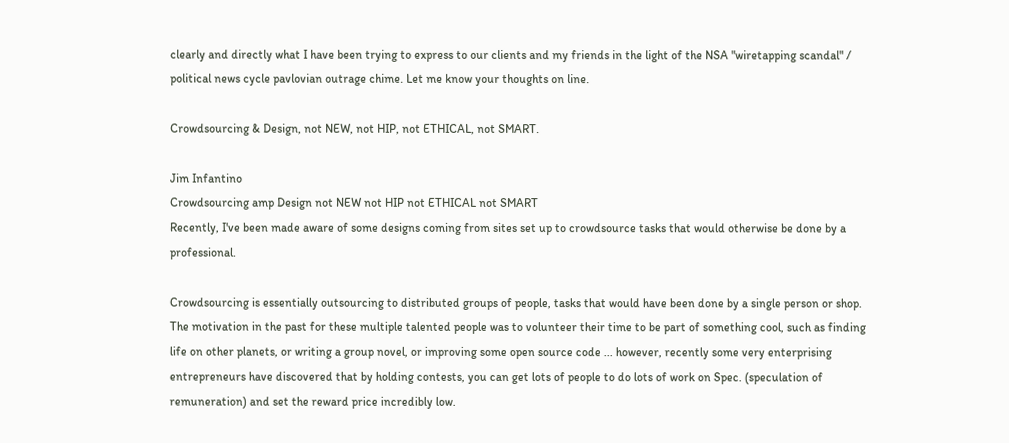clearly and directly what I have been trying to express to our clients and my friends in the light of the NSA "wiretapping scandal" / political news cycle pavlovian outrage chime. Let me know your thoughts on line.

Crowdsourcing & Design, not NEW, not HIP, not ETHICAL, not SMART.

Jim Infantino
Crowdsourcing amp Design not NEW not HIP not ETHICAL not SMART
Recently, I've been made aware of some designs coming from sites set up to crowdsource tasks that would otherwise be done by a professional.

Crowdsourcing is essentially outsourcing to distributed groups of people, tasks that would have been done by a single person or shop. The motivation in the past for these multiple talented people was to volunteer their time to be part of something cool, such as finding life on other planets, or writing a group novel, or improving some open source code ... however, recently some very enterprising entrepreneurs have discovered that by holding contests, you can get lots of people to do lots of work on Spec. (speculation of remuneration) and set the reward price incredibly low.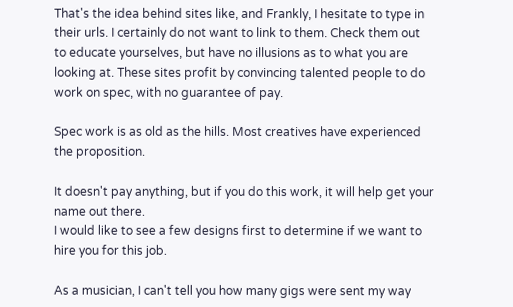That's the idea behind sites like, and Frankly, I hesitate to type in their urls. I certainly do not want to link to them. Check them out to educate yourselves, but have no illusions as to what you are looking at. These sites profit by convincing talented people to do work on spec, with no guarantee of pay.

Spec work is as old as the hills. Most creatives have experienced the proposition.

It doesn't pay anything, but if you do this work, it will help get your name out there.
I would like to see a few designs first to determine if we want to hire you for this job.

As a musician, I can't tell you how many gigs were sent my way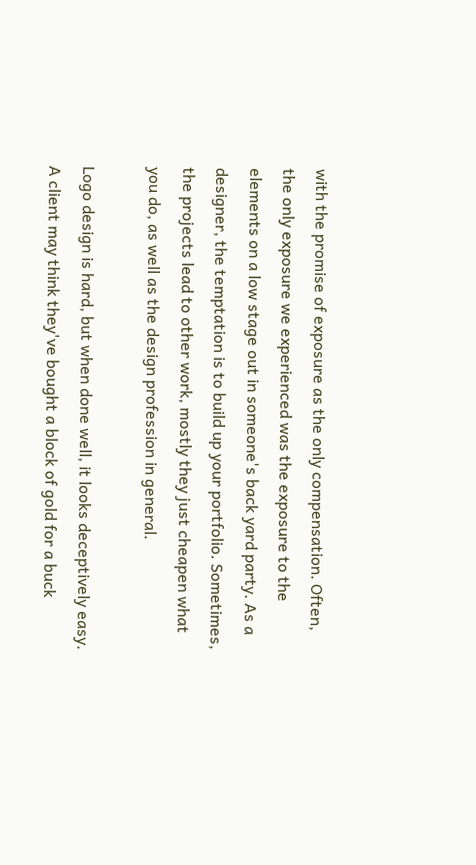with the promise of exposure as the only compensation. Often, the only exposure we experienced was the exposure to the elements on a low stage out in someone's back yard party. As a designer, the temptation is to build up your portfolio. Sometimes, the projects lead to other work, mostly they just cheapen what you do, as well as the design profession in general.

Logo design is hard, but when done well, it looks deceptively easy. A client may think they've bought a block of gold for a buck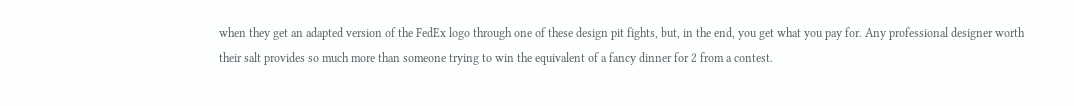when they get an adapted version of the FedEx logo through one of these design pit fights, but, in the end, you get what you pay for. Any professional designer worth their salt provides so much more than someone trying to win the equivalent of a fancy dinner for 2 from a contest.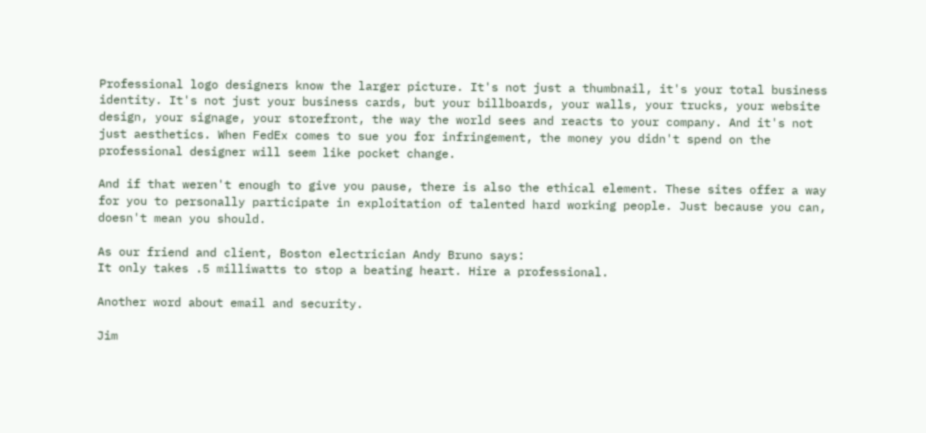Professional logo designers know the larger picture. It's not just a thumbnail, it's your total business identity. It's not just your business cards, but your billboards, your walls, your trucks, your website design, your signage, your storefront, the way the world sees and reacts to your company. And it's not just aesthetics. When FedEx comes to sue you for infringement, the money you didn't spend on the professional designer will seem like pocket change.

And if that weren't enough to give you pause, there is also the ethical element. These sites offer a way for you to personally participate in exploitation of talented hard working people. Just because you can, doesn't mean you should.

As our friend and client, Boston electrician Andy Bruno says:
It only takes .5 milliwatts to stop a beating heart. Hire a professional.

Another word about email and security.

Jim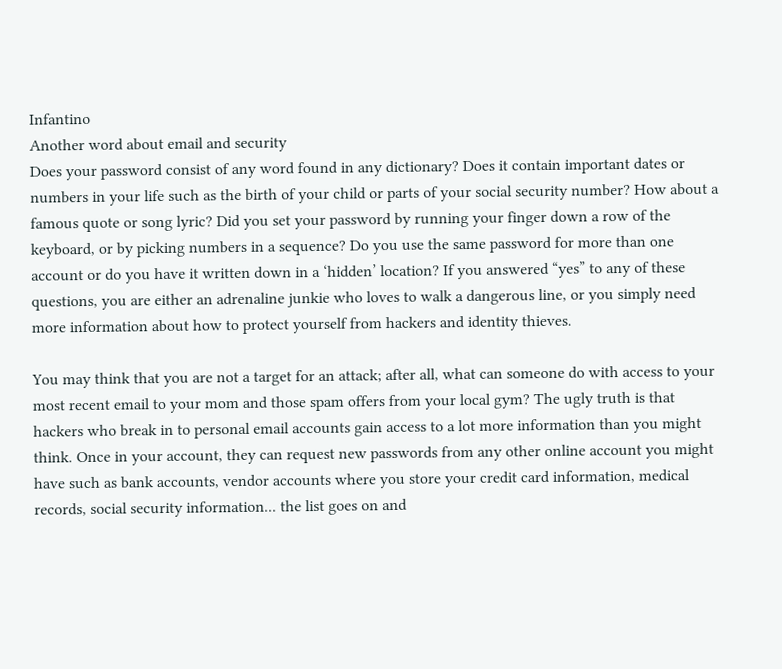Infantino
Another word about email and security
Does your password consist of any word found in any dictionary? Does it contain important dates or numbers in your life such as the birth of your child or parts of your social security number? How about a famous quote or song lyric? Did you set your password by running your finger down a row of the keyboard, or by picking numbers in a sequence? Do you use the same password for more than one account or do you have it written down in a ‘hidden’ location? If you answered “yes” to any of these questions, you are either an adrenaline junkie who loves to walk a dangerous line, or you simply need more information about how to protect yourself from hackers and identity thieves.

You may think that you are not a target for an attack; after all, what can someone do with access to your most recent email to your mom and those spam offers from your local gym? The ugly truth is that hackers who break in to personal email accounts gain access to a lot more information than you might think. Once in your account, they can request new passwords from any other online account you might have such as bank accounts, vendor accounts where you store your credit card information, medical records, social security information... the list goes on and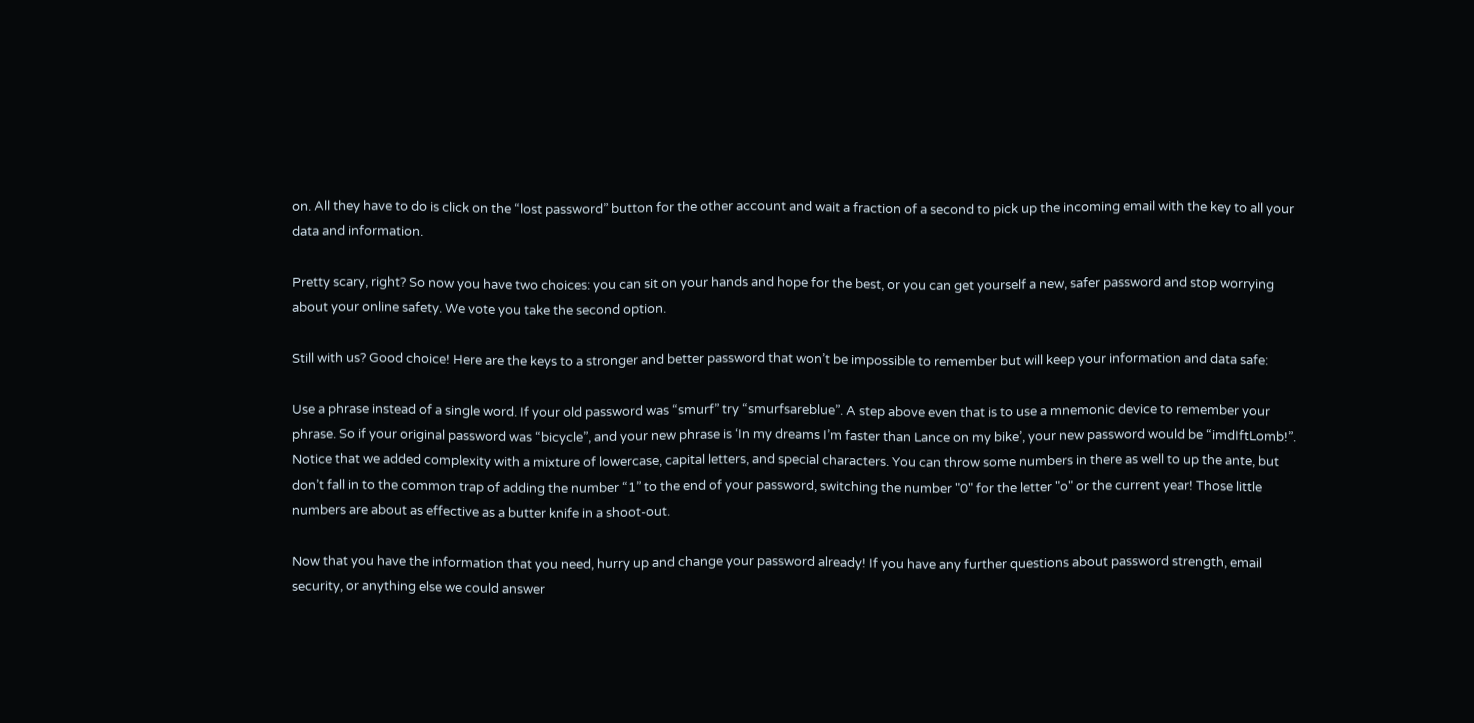on. All they have to do is click on the “lost password” button for the other account and wait a fraction of a second to pick up the incoming email with the key to all your data and information.

Pretty scary, right? So now you have two choices: you can sit on your hands and hope for the best, or you can get yourself a new, safer password and stop worrying about your online safety. We vote you take the second option.

Still with us? Good choice! Here are the keys to a stronger and better password that won’t be impossible to remember but will keep your information and data safe:

Use a phrase instead of a single word. If your old password was “smurf” try “smurfsareblue”. A step above even that is to use a mnemonic device to remember your phrase. So if your original password was “bicycle”, and your new phrase is ‘In my dreams I’m faster than Lance on my bike’, your new password would be “imdIftLomb!”. Notice that we added complexity with a mixture of lowercase, capital letters, and special characters. You can throw some numbers in there as well to up the ante, but don’t fall in to the common trap of adding the number “1” to the end of your password, switching the number "0" for the letter "o" or the current year! Those little numbers are about as effective as a butter knife in a shoot-out.

Now that you have the information that you need, hurry up and change your password already! If you have any further questions about password strength, email security, or anything else we could answer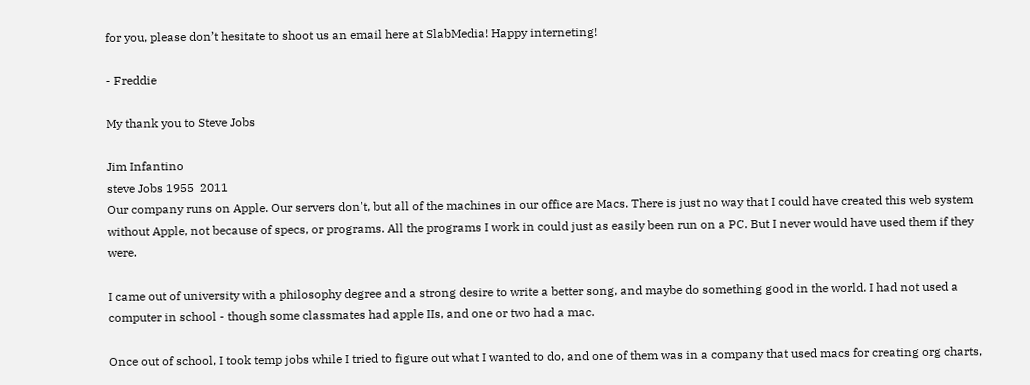for you, please don’t hesitate to shoot us an email here at SlabMedia! Happy interneting!

- Freddie

My thank you to Steve Jobs

Jim Infantino
steve Jobs 1955  2011
Our company runs on Apple. Our servers don't, but all of the machines in our office are Macs. There is just no way that I could have created this web system without Apple, not because of specs, or programs. All the programs I work in could just as easily been run on a PC. But I never would have used them if they were.

I came out of university with a philosophy degree and a strong desire to write a better song, and maybe do something good in the world. I had not used a computer in school - though some classmates had apple IIs, and one or two had a mac.

Once out of school, I took temp jobs while I tried to figure out what I wanted to do, and one of them was in a company that used macs for creating org charts,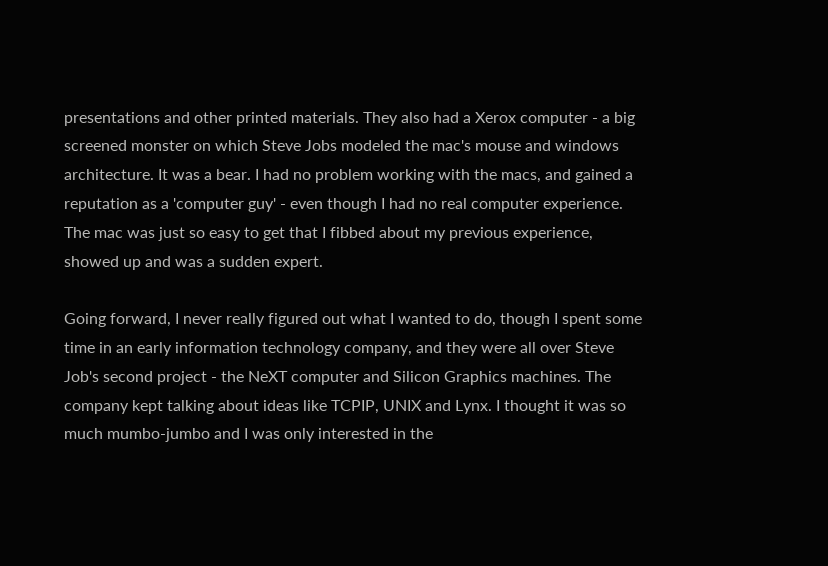presentations and other printed materials. They also had a Xerox computer - a big screened monster on which Steve Jobs modeled the mac's mouse and windows architecture. It was a bear. I had no problem working with the macs, and gained a reputation as a 'computer guy' - even though I had no real computer experience. The mac was just so easy to get that I fibbed about my previous experience, showed up and was a sudden expert.

Going forward, I never really figured out what I wanted to do, though I spent some time in an early information technology company, and they were all over Steve Job's second project - the NeXT computer and Silicon Graphics machines. The company kept talking about ideas like TCPIP, UNIX and Lynx. I thought it was so much mumbo-jumbo and I was only interested in the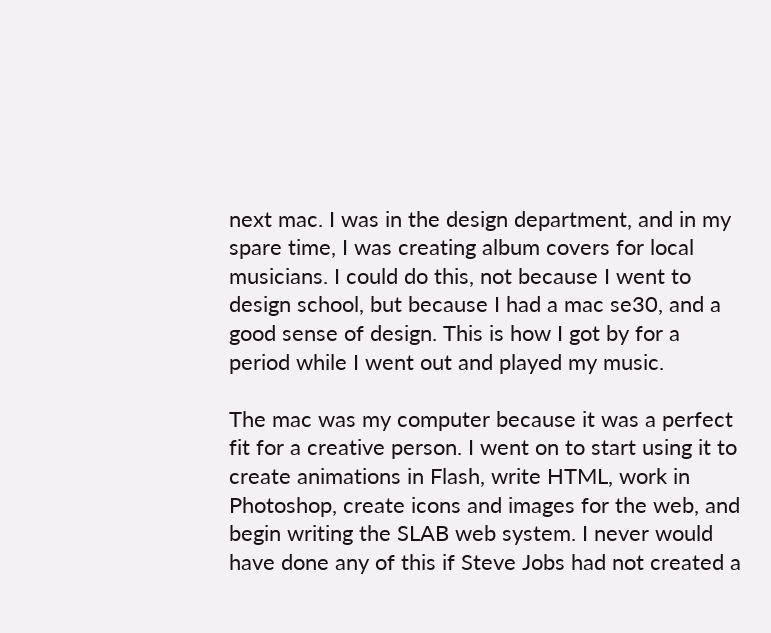next mac. I was in the design department, and in my spare time, I was creating album covers for local musicians. I could do this, not because I went to design school, but because I had a mac se30, and a good sense of design. This is how I got by for a period while I went out and played my music.

The mac was my computer because it was a perfect fit for a creative person. I went on to start using it to create animations in Flash, write HTML, work in Photoshop, create icons and images for the web, and begin writing the SLAB web system. I never would have done any of this if Steve Jobs had not created a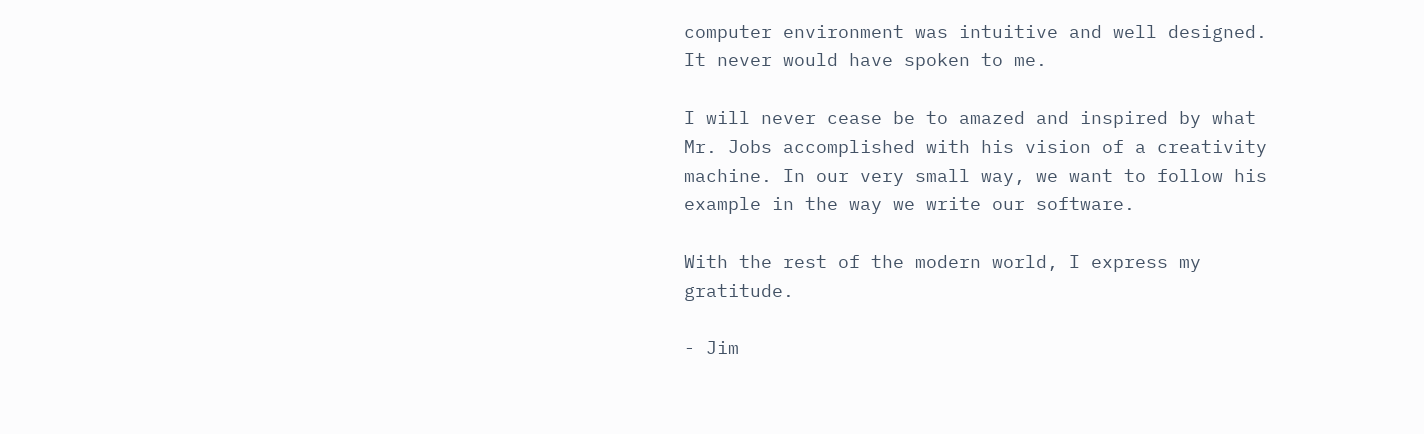computer environment was intuitive and well designed. It never would have spoken to me.

I will never cease be to amazed and inspired by what Mr. Jobs accomplished with his vision of a creativity machine. In our very small way, we want to follow his example in the way we write our software.

With the rest of the modern world, I express my gratitude.

- Jim